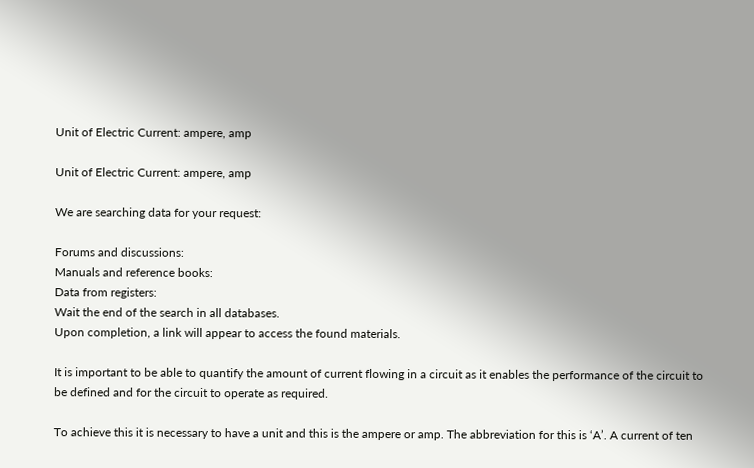Unit of Electric Current: ampere, amp

Unit of Electric Current: ampere, amp

We are searching data for your request:

Forums and discussions:
Manuals and reference books:
Data from registers:
Wait the end of the search in all databases.
Upon completion, a link will appear to access the found materials.

It is important to be able to quantify the amount of current flowing in a circuit as it enables the performance of the circuit to be defined and for the circuit to operate as required.

To achieve this it is necessary to have a unit and this is the ampere or amp. The abbreviation for this is ‘A’. A current of ten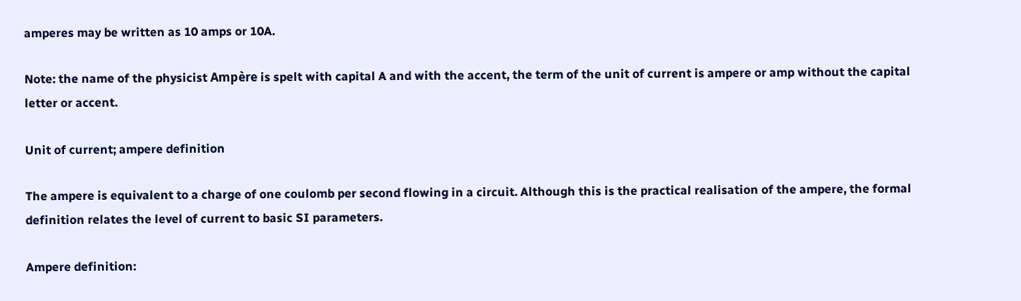amperes may be written as 10 amps or 10A.

Note: the name of the physicist Ampère is spelt with capital A and with the accent, the term of the unit of current is ampere or amp without the capital letter or accent.

Unit of current; ampere definition

The ampere is equivalent to a charge of one coulomb per second flowing in a circuit. Although this is the practical realisation of the ampere, the formal definition relates the level of current to basic SI parameters.

Ampere definition: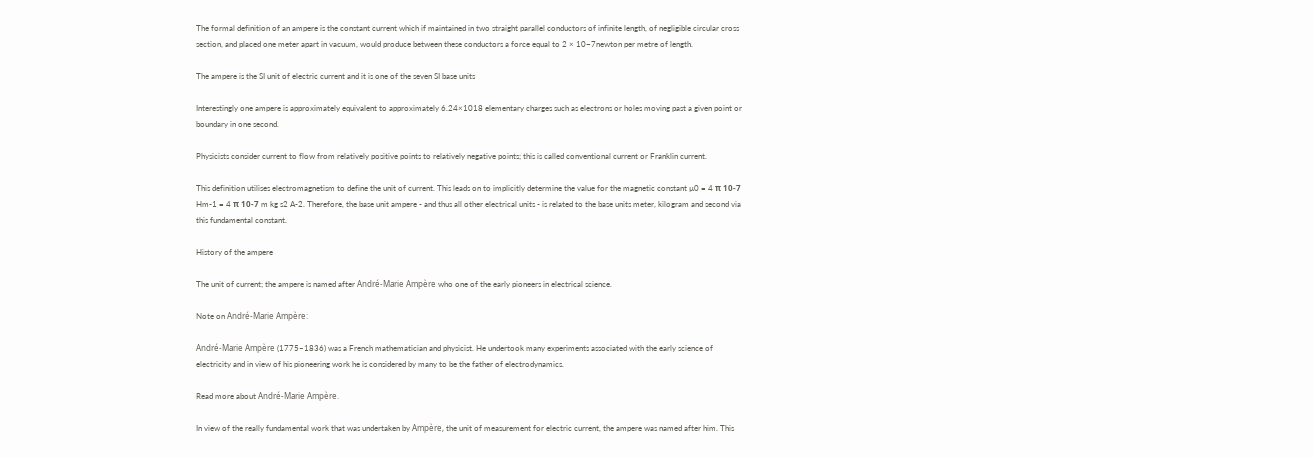The formal definition of an ampere is the constant current which if maintained in two straight parallel conductors of infinite length, of negligible circular cross section, and placed one meter apart in vacuum, would produce between these conductors a force equal to 2 × 10−7newton per metre of length.

The ampere is the SI unit of electric current and it is one of the seven SI base units

Interestingly one ampere is approximately equivalent to approximately 6.24×1018 elementary charges such as electrons or holes moving past a given point or boundary in one second.

Physicists consider current to flow from relatively positive points to relatively negative points; this is called conventional current or Franklin current.

This definition utilises electromagnetism to define the unit of current. This leads on to implicitly determine the value for the magnetic constant µ0 = 4 π 10-7 Hm-1 = 4 π 10-7 m kg s2 A-2. Therefore, the base unit ampere - and thus all other electrical units - is related to the base units meter, kilogram and second via this fundamental constant.

History of the ampere

The unit of current; the ampere is named after André-Marie Ampère who one of the early pioneers in electrical science.

Note on André-Marie Ampère:

André-Marie Ampère (1775–1836) was a French mathematician and physicist. He undertook many experiments associated with the early science of electricity and in view of his pioneering work he is considered by many to be the father of electrodynamics.

Read more about André-Marie Ampère.

In view of the really fundamental work that was undertaken by Ampère, the unit of measurement for electric current, the ampere was named after him. This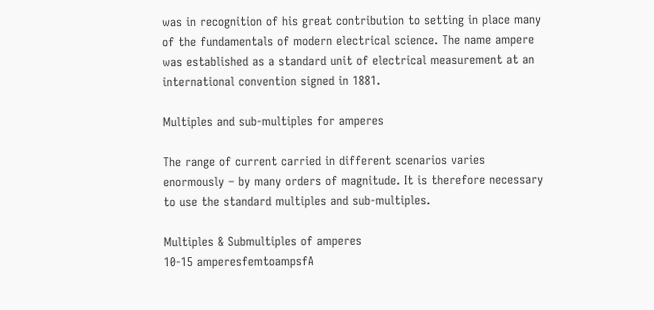was in recognition of his great contribution to setting in place many of the fundamentals of modern electrical science. The name ampere was established as a standard unit of electrical measurement at an international convention signed in 1881.

Multiples and sub-multiples for amperes

The range of current carried in different scenarios varies enormously – by many orders of magnitude. It is therefore necessary to use the standard multiples and sub-multiples.

Multiples & Submultiples of amperes
10-15 amperesfemtoampsfA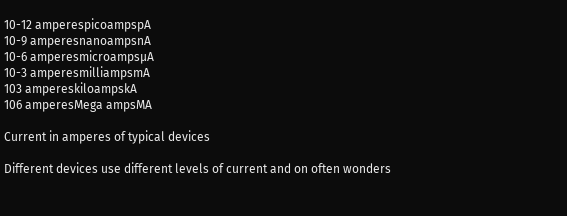10-12 amperespicoampspA
10-9 amperesnanoampsnA
10-6 amperesmicroampsµA
10-3 amperesmilliampsmA
103 ampereskiloampskA
106 amperesMega ampsMA

Current in amperes of typical devices

Different devices use different levels of current and on often wonders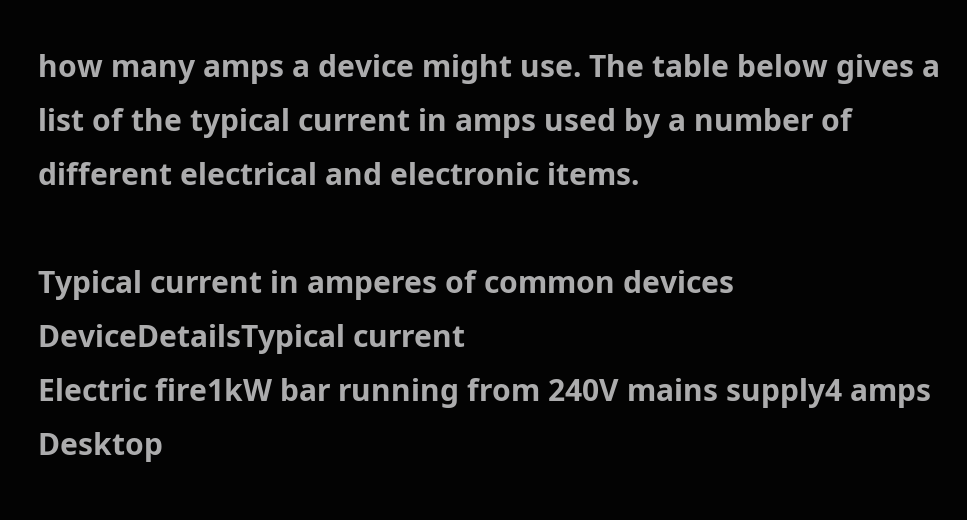how many amps a device might use. The table below gives a list of the typical current in amps used by a number of different electrical and electronic items.

Typical current in amperes of common devices
DeviceDetailsTypical current
Electric fire1kW bar running from 240V mains supply4 amps
Desktop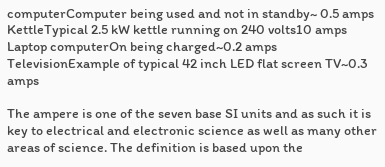computerComputer being used and not in standby~ 0.5 amps
KettleTypical 2.5 kW kettle running on 240 volts10 amps
Laptop computerOn being charged~0.2 amps
TelevisionExample of typical 42 inch LED flat screen TV~0.3 amps

The ampere is one of the seven base SI units and as such it is key to electrical and electronic science as well as many other areas of science. The definition is based upon the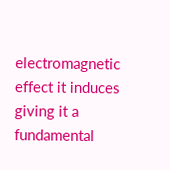electromagnetic effect it induces giving it a fundamental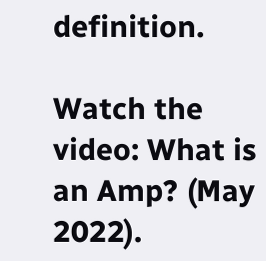definition.

Watch the video: What is an Amp? (May 2022).